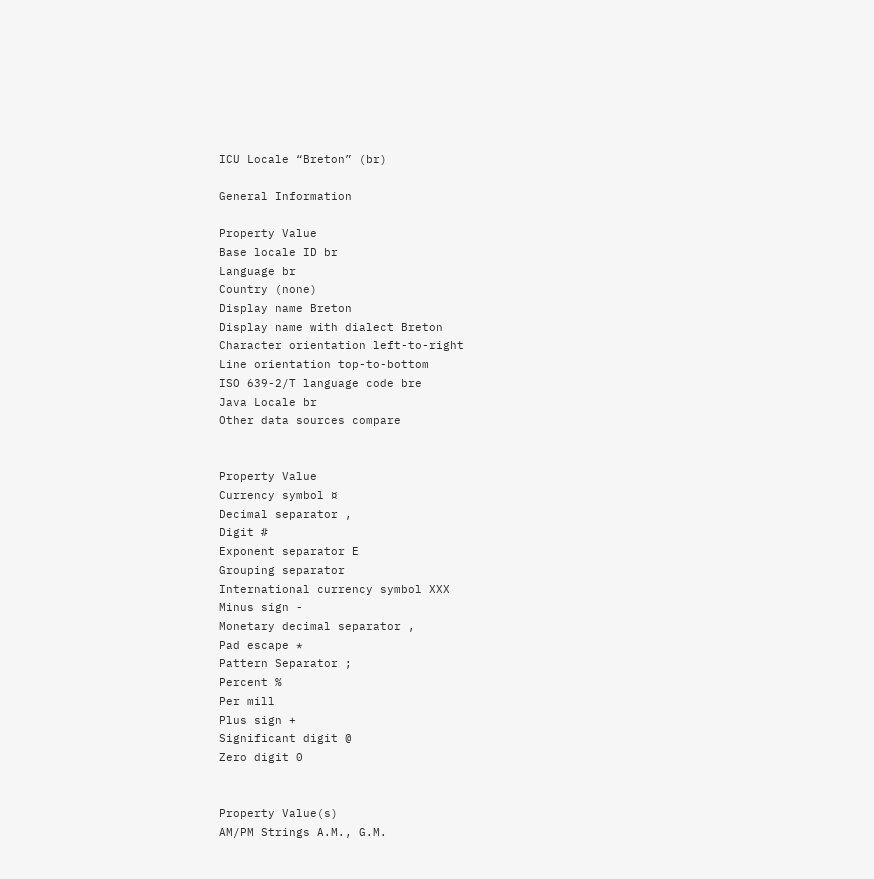ICU Locale “Breton” (br)

General Information

Property Value
Base locale ID br
Language br
Country (none)
Display name Breton
Display name with dialect Breton
Character orientation left-to-right
Line orientation top-to-bottom
ISO 639-2/T language code bre
Java Locale br
Other data sources compare


Property Value
Currency symbol ¤
Decimal separator ,
Digit #
Exponent separator E
Grouping separator
International currency symbol XXX
Minus sign -
Monetary decimal separator ,
Pad escape *
Pattern Separator ;
Percent %
Per mill
Plus sign +
Significant digit @
Zero digit 0


Property Value(s)
AM/PM Strings A.M., G.M.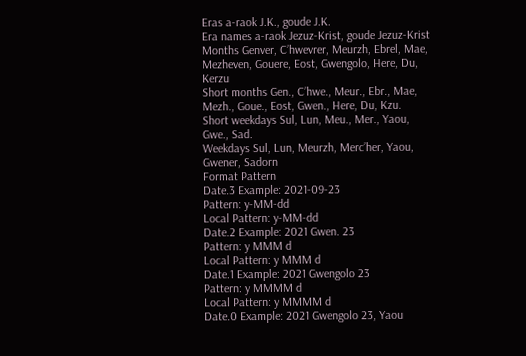Eras a-raok J.K., goude J.K.
Era names a-raok Jezuz-Krist, goude Jezuz-Krist
Months Genver, Cʼhwevrer, Meurzh, Ebrel, Mae, Mezheven, Gouere, Eost, Gwengolo, Here, Du, Kerzu
Short months Gen., Cʼhwe., Meur., Ebr., Mae, Mezh., Goue., Eost, Gwen., Here, Du, Kzu.
Short weekdays Sul, Lun, Meu., Mer., Yaou, Gwe., Sad.
Weekdays Sul, Lun, Meurzh, Mercʼher, Yaou, Gwener, Sadorn
Format Pattern
Date.3 Example: 2021-09-23
Pattern: y-MM-dd
Local Pattern: y-MM-dd
Date.2 Example: 2021 Gwen. 23
Pattern: y MMM d
Local Pattern: y MMM d
Date.1 Example: 2021 Gwengolo 23
Pattern: y MMMM d
Local Pattern: y MMMM d
Date.0 Example: 2021 Gwengolo 23, Yaou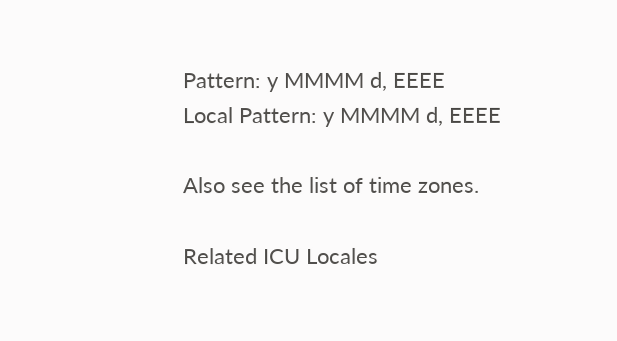Pattern: y MMMM d, EEEE
Local Pattern: y MMMM d, EEEE

Also see the list of time zones.

Related ICU Locales